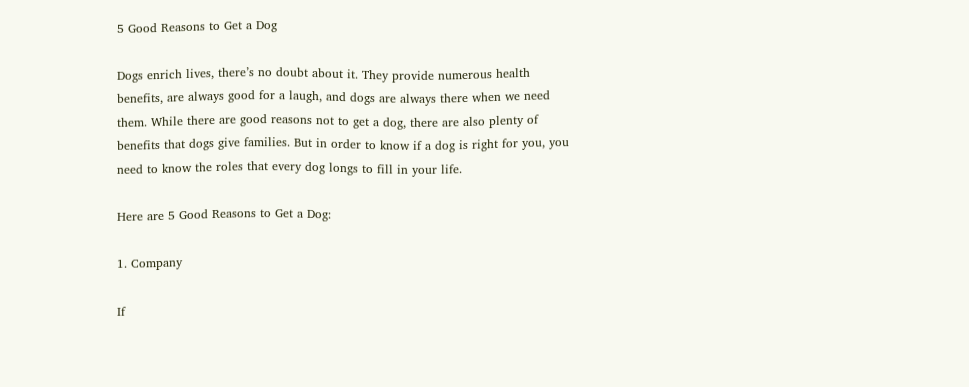5 Good Reasons to Get a Dog

Dogs enrich lives, there’s no doubt about it. They provide numerous health benefits, are always good for a laugh, and dogs are always there when we need them. While there are good reasons not to get a dog, there are also plenty of benefits that dogs give families. But in order to know if a dog is right for you, you need to know the roles that every dog longs to fill in your life.

Here are 5 Good Reasons to Get a Dog:

1. Company

If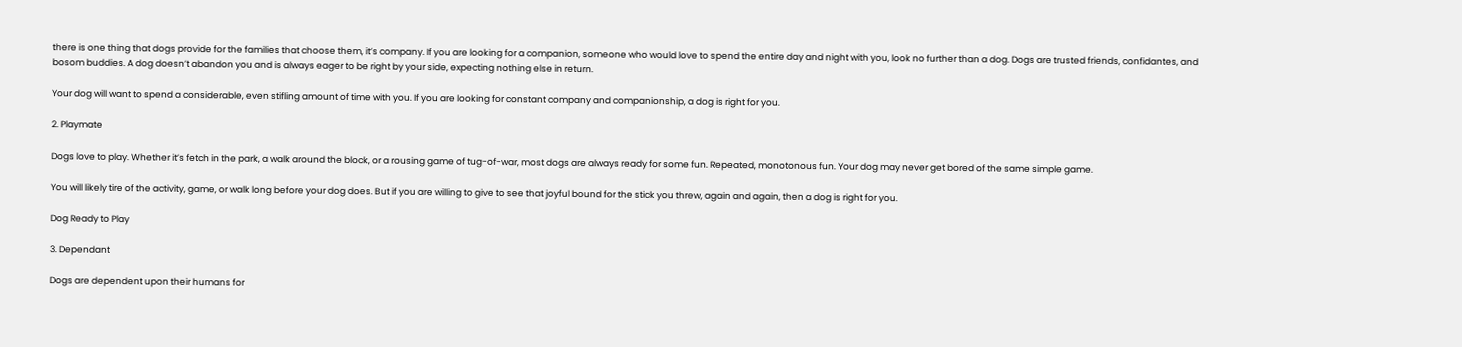there is one thing that dogs provide for the families that choose them, it’s company. If you are looking for a companion, someone who would love to spend the entire day and night with you, look no further than a dog. Dogs are trusted friends, confidantes, and bosom buddies. A dog doesn’t abandon you and is always eager to be right by your side, expecting nothing else in return.

Your dog will want to spend a considerable, even stifling amount of time with you. If you are looking for constant company and companionship, a dog is right for you.

2. Playmate

Dogs love to play. Whether it’s fetch in the park, a walk around the block, or a rousing game of tug-of-war, most dogs are always ready for some fun. Repeated, monotonous fun. Your dog may never get bored of the same simple game.

You will likely tire of the activity, game, or walk long before your dog does. But if you are willing to give to see that joyful bound for the stick you threw, again and again, then a dog is right for you.

Dog Ready to Play

3. Dependant

Dogs are dependent upon their humans for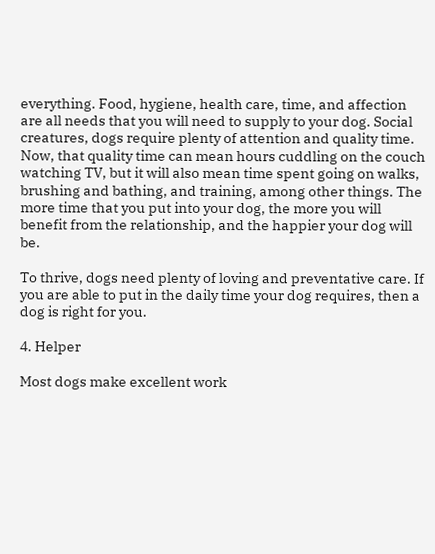everything. Food, hygiene, health care, time, and affection are all needs that you will need to supply to your dog. Social creatures, dogs require plenty of attention and quality time. Now, that quality time can mean hours cuddling on the couch watching TV, but it will also mean time spent going on walks, brushing and bathing, and training, among other things. The more time that you put into your dog, the more you will benefit from the relationship, and the happier your dog will be.

To thrive, dogs need plenty of loving and preventative care. If you are able to put in the daily time your dog requires, then a dog is right for you.

4. Helper

Most dogs make excellent work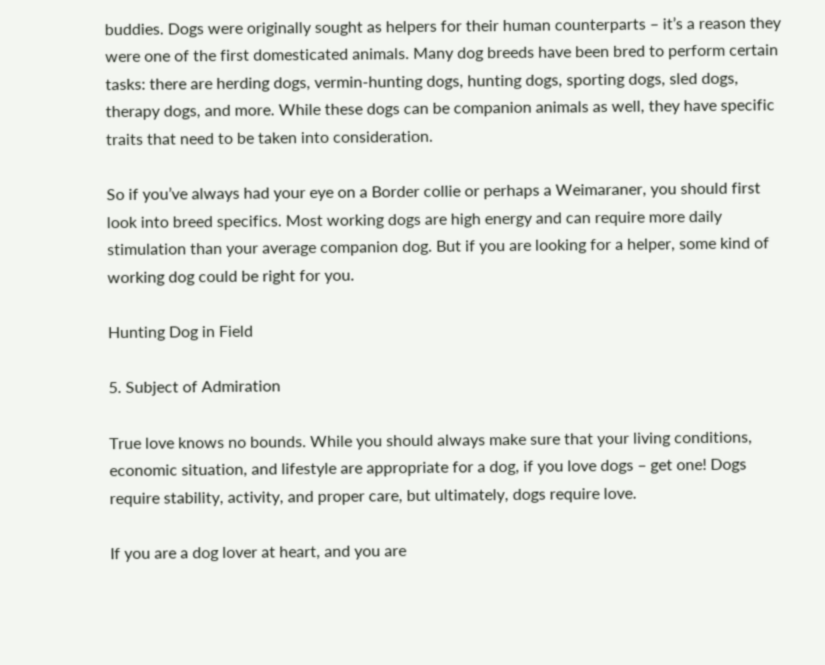buddies. Dogs were originally sought as helpers for their human counterparts – it’s a reason they were one of the first domesticated animals. Many dog breeds have been bred to perform certain tasks: there are herding dogs, vermin-hunting dogs, hunting dogs, sporting dogs, sled dogs, therapy dogs, and more. While these dogs can be companion animals as well, they have specific traits that need to be taken into consideration.

So if you’ve always had your eye on a Border collie or perhaps a Weimaraner, you should first look into breed specifics. Most working dogs are high energy and can require more daily stimulation than your average companion dog. But if you are looking for a helper, some kind of working dog could be right for you.

Hunting Dog in Field

5. Subject of Admiration

True love knows no bounds. While you should always make sure that your living conditions, economic situation, and lifestyle are appropriate for a dog, if you love dogs – get one! Dogs require stability, activity, and proper care, but ultimately, dogs require love.

If you are a dog lover at heart, and you are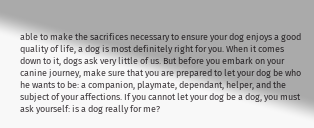able to make the sacrifices necessary to ensure your dog enjoys a good quality of life, a dog is most definitely right for you. When it comes down to it, dogs ask very little of us. But before you embark on your canine journey, make sure that you are prepared to let your dog be who he wants to be: a companion, playmate, dependant, helper, and the subject of your affections. If you cannot let your dog be a dog, you must ask yourself: is a dog really for me?